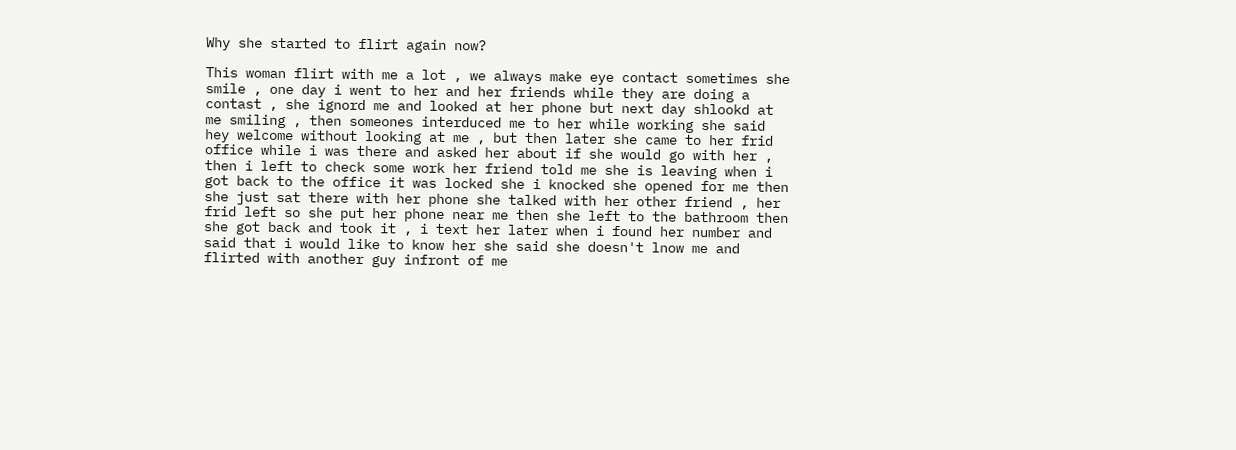Why she started to flirt again now?

This woman flirt with me a lot , we always make eye contact sometimes she smile , one day i went to her and her friends while they are doing a contast , she ignord me and looked at her phone but next day shlookd at me smiling , then someones interduced me to her while working she said hey welcome without looking at me , but then later she came to her frid office while i was there and asked her about if she would go with her , then i left to check some work her friend told me she is leaving when i got back to the office it was locked she i knocked she opened for me then she just sat there with her phone she talked with her other friend , her frid left so she put her phone near me then she left to the bathroom then she got back and took it , i text her later when i found her number and said that i would like to know her she said she doesn't lnow me and flirted with another guy infront of me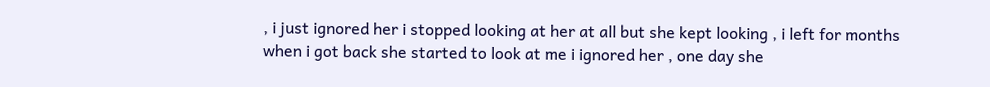, i just ignored her i stopped looking at her at all but she kept looking , i left for months when i got back she started to look at me i ignored her , one day she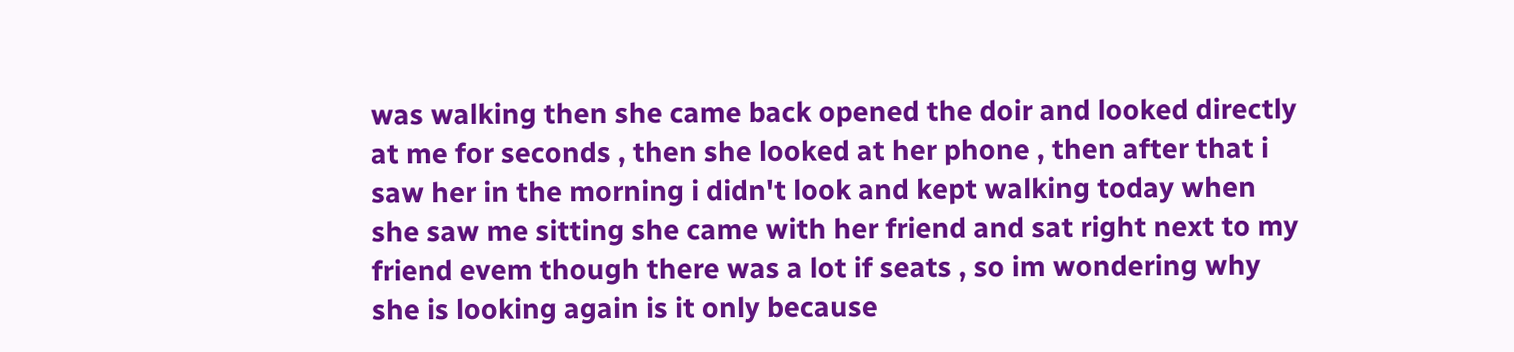was walking then she came back opened the doir and looked directly at me for seconds , then she looked at her phone , then after that i saw her in the morning i didn't look and kept walking today when she saw me sitting she came with her friend and sat right next to my friend evem though there was a lot if seats , so im wondering why she is looking again is it only because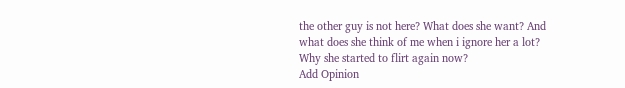the other guy is not here? What does she want? And what does she think of me when i ignore her a lot?
Why she started to flirt again now?
Add Opinion